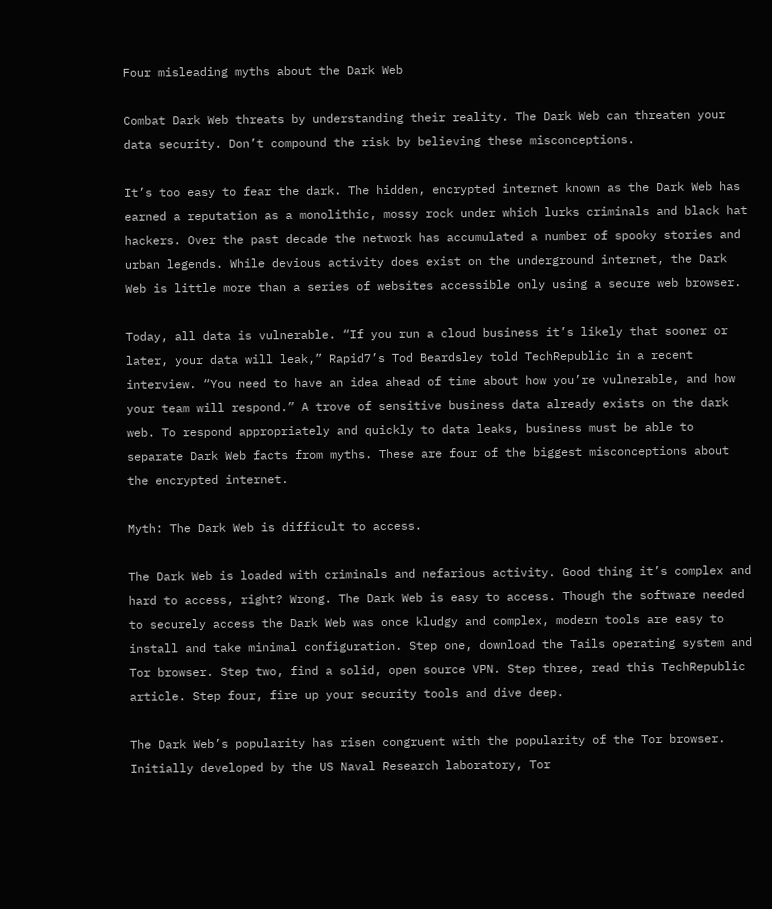Four misleading myths about the Dark Web

Combat Dark Web threats by understanding their reality. The Dark Web can threaten your data security. Don’t compound the risk by believing these misconceptions.

It’s too easy to fear the dark. The hidden, encrypted internet known as the Dark Web has earned a reputation as a monolithic, mossy rock under which lurks criminals and black hat hackers. Over the past decade the network has accumulated a number of spooky stories and urban legends. While devious activity does exist on the underground internet, the Dark Web is little more than a series of websites accessible only using a secure web browser.

Today, all data is vulnerable. “If you run a cloud business it’s likely that sooner or later, your data will leak,” Rapid7’s Tod Beardsley told TechRepublic in a recent interview. “You need to have an idea ahead of time about how you’re vulnerable, and how your team will respond.” A trove of sensitive business data already exists on the dark web. To respond appropriately and quickly to data leaks, business must be able to separate Dark Web facts from myths. These are four of the biggest misconceptions about the encrypted internet.

Myth: The Dark Web is difficult to access.

The Dark Web is loaded with criminals and nefarious activity. Good thing it’s complex and hard to access, right? Wrong. The Dark Web is easy to access. Though the software needed to securely access the Dark Web was once kludgy and complex, modern tools are easy to install and take minimal configuration. Step one, download the Tails operating system and Tor browser. Step two, find a solid, open source VPN. Step three, read this TechRepublic article. Step four, fire up your security tools and dive deep.

The Dark Web’s popularity has risen congruent with the popularity of the Tor browser. Initially developed by the US Naval Research laboratory, Tor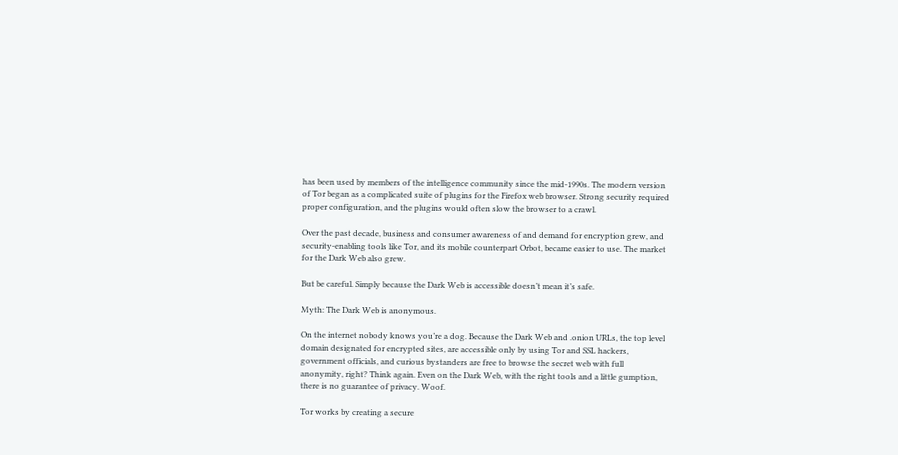has been used by members of the intelligence community since the mid-1990s. The modern version of Tor began as a complicated suite of plugins for the Firefox web browser. Strong security required proper configuration, and the plugins would often slow the browser to a crawl.

Over the past decade, business and consumer awareness of and demand for encryption grew, and security-enabling tools like Tor, and its mobile counterpart Orbot, became easier to use. The market for the Dark Web also grew.

But be careful. Simply because the Dark Web is accessible doesn’t mean it’s safe.

Myth: The Dark Web is anonymous.

On the internet nobody knows you’re a dog. Because the Dark Web and .onion URLs, the top level domain designated for encrypted sites, are accessible only by using Tor and SSL hackers, government officials, and curious bystanders are free to browse the secret web with full anonymity, right? Think again. Even on the Dark Web, with the right tools and a little gumption, there is no guarantee of privacy. Woof.

Tor works by creating a secure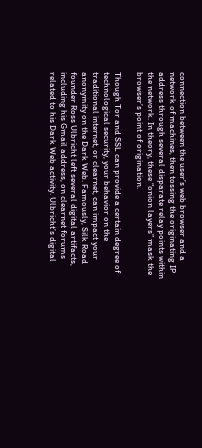connection between the user’s web browser and a network of machines, then tossing the originating IP address through several disparate relay points within the network. In theory, these “onion layers” mask the browser’s point of origination.

Though Tor and SSL can provide a certain degree of technological security, your behavior on the traditional internet, or clearnet, can impact your anonymity on the Dark Web. Famously, Silk Road founder Ross Ulbricht left several digital artifacts, including his Gmail address, on clearnet forums related to his Dark Web activity. Ulbricht’s digital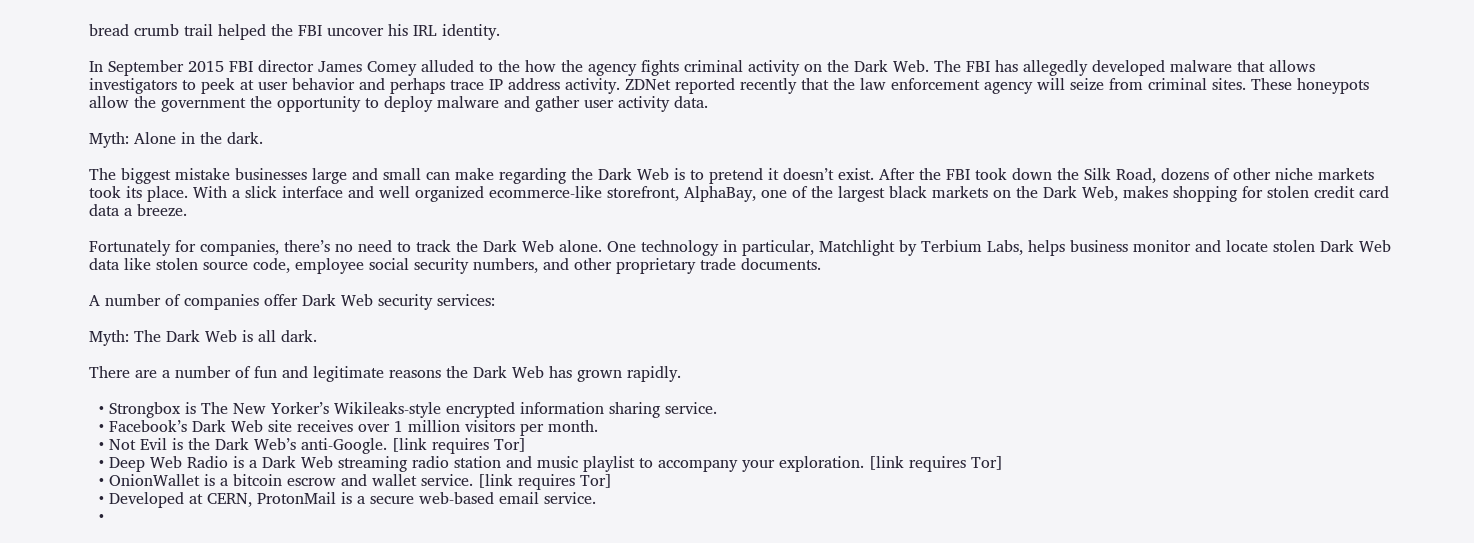bread crumb trail helped the FBI uncover his IRL identity.

In September 2015 FBI director James Comey alluded to the how the agency fights criminal activity on the Dark Web. The FBI has allegedly developed malware that allows investigators to peek at user behavior and perhaps trace IP address activity. ZDNet reported recently that the law enforcement agency will seize from criminal sites. These honeypots allow the government the opportunity to deploy malware and gather user activity data.

Myth: Alone in the dark.

The biggest mistake businesses large and small can make regarding the Dark Web is to pretend it doesn’t exist. After the FBI took down the Silk Road, dozens of other niche markets took its place. With a slick interface and well organized ecommerce-like storefront, AlphaBay, one of the largest black markets on the Dark Web, makes shopping for stolen credit card data a breeze.

Fortunately for companies, there’s no need to track the Dark Web alone. One technology in particular, Matchlight by Terbium Labs, helps business monitor and locate stolen Dark Web data like stolen source code, employee social security numbers, and other proprietary trade documents.

A number of companies offer Dark Web security services:

Myth: The Dark Web is all dark.

There are a number of fun and legitimate reasons the Dark Web has grown rapidly.

  • Strongbox is The New Yorker’s Wikileaks-style encrypted information sharing service.
  • Facebook’s Dark Web site receives over 1 million visitors per month.
  • Not Evil is the Dark Web’s anti-Google. [link requires Tor]
  • Deep Web Radio is a Dark Web streaming radio station and music playlist to accompany your exploration. [link requires Tor]
  • OnionWallet is a bitcoin escrow and wallet service. [link requires Tor]
  • Developed at CERN, ProtonMail is a secure web-based email service.
  •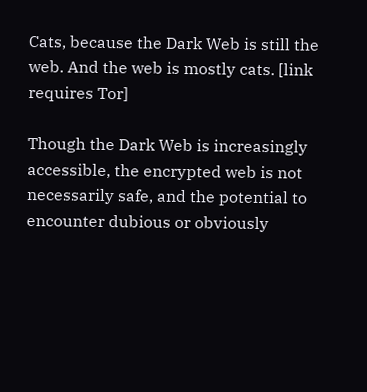Cats, because the Dark Web is still the web. And the web is mostly cats. [link requires Tor]

Though the Dark Web is increasingly accessible, the encrypted web is not necessarily safe, and the potential to encounter dubious or obviously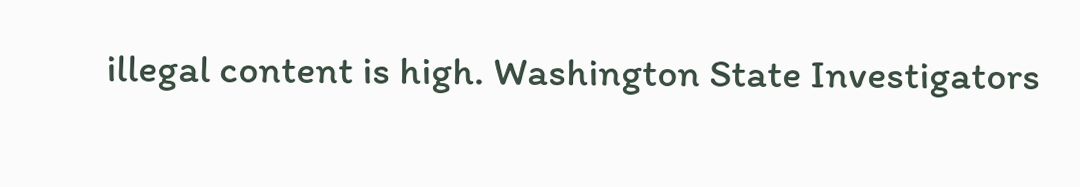illegal content is high. Washington State Investigators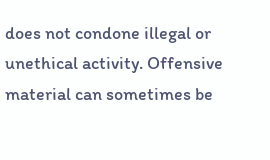does not condone illegal or unethical activity. Offensive material can sometimes be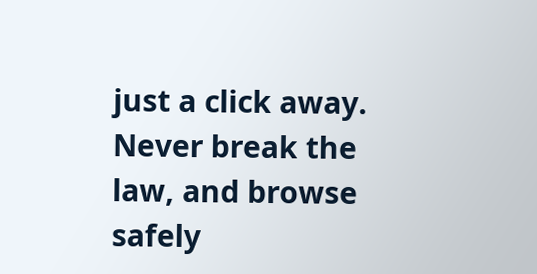just a click away. Never break the law, and browse safely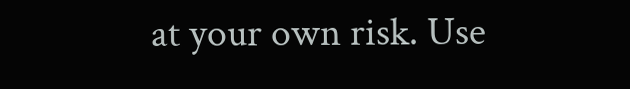at your own risk. Use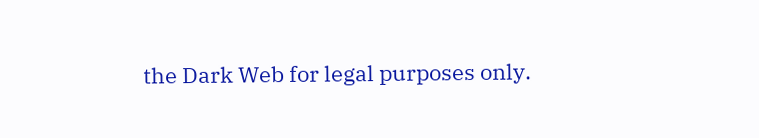the Dark Web for legal purposes only.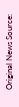Original News Source: